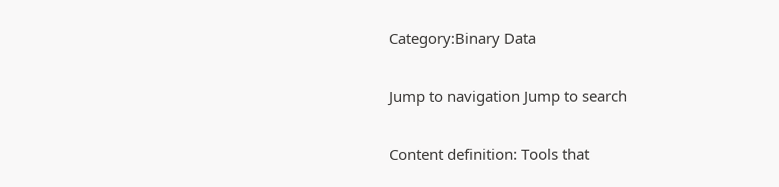Category:Binary Data

Jump to navigation Jump to search

Content definition: Tools that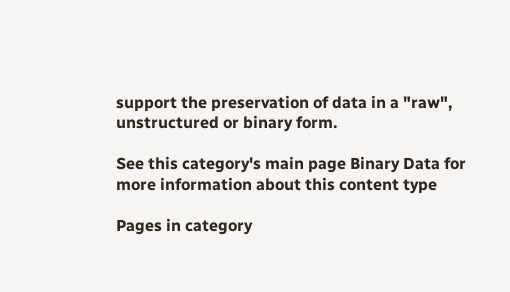support the preservation of data in a "raw", unstructured or binary form.

See this category's main page Binary Data for more information about this content type

Pages in category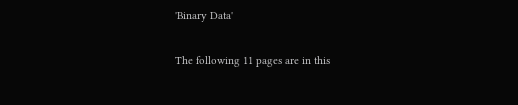'Binary Data'

The following 11 pages are in this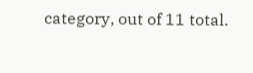category, out of 11 total.